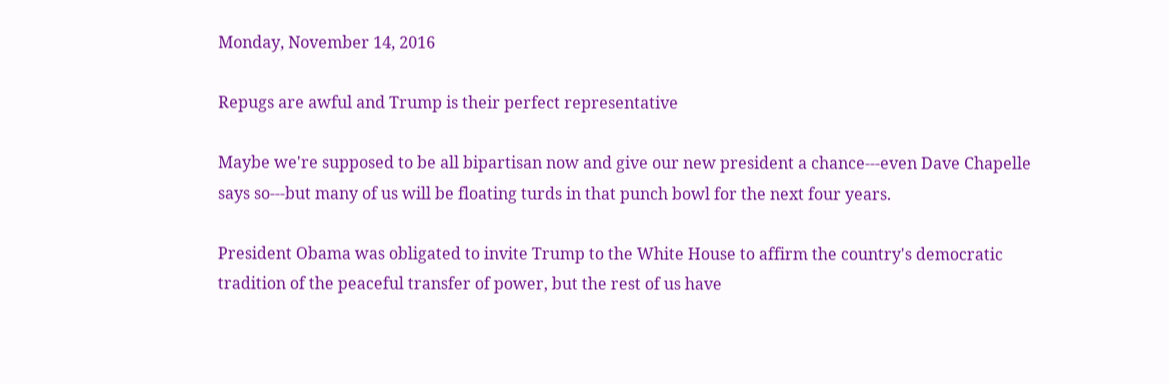Monday, November 14, 2016

Repugs are awful and Trump is their perfect representative

Maybe we're supposed to be all bipartisan now and give our new president a chance---even Dave Chapelle says so---but many of us will be floating turds in that punch bowl for the next four years.

President Obama was obligated to invite Trump to the White House to affirm the country's democratic tradition of the peaceful transfer of power, but the rest of us have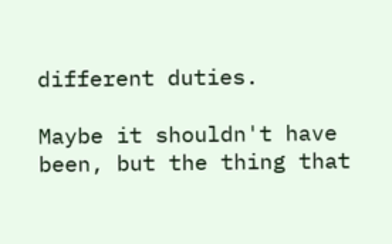different duties.

Maybe it shouldn't have been, but the thing that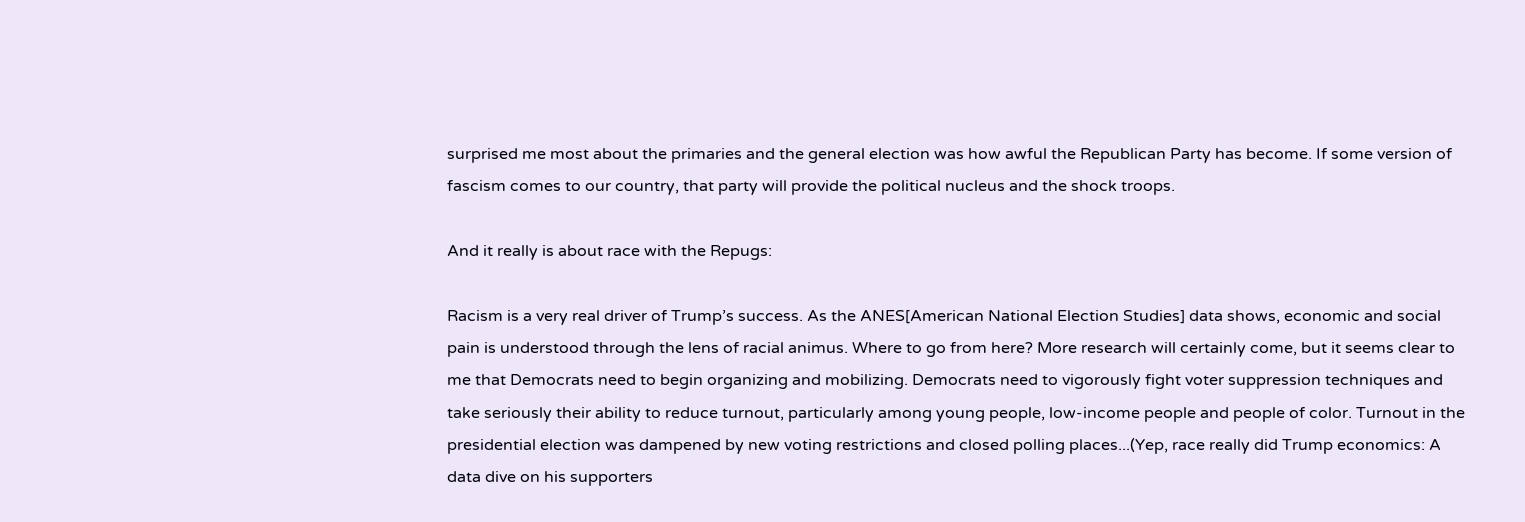surprised me most about the primaries and the general election was how awful the Republican Party has become. If some version of fascism comes to our country, that party will provide the political nucleus and the shock troops.

And it really is about race with the Repugs:

Racism is a very real driver of Trump’s success. As the ANES[American National Election Studies] data shows, economic and social pain is understood through the lens of racial animus. Where to go from here? More research will certainly come, but it seems clear to me that Democrats need to begin organizing and mobilizing. Democrats need to vigorously fight voter suppression techniques and take seriously their ability to reduce turnout, particularly among young people, low-income people and people of color. Turnout in the presidential election was dampened by new voting restrictions and closed polling places...(Yep, race really did Trump economics: A data dive on his supporters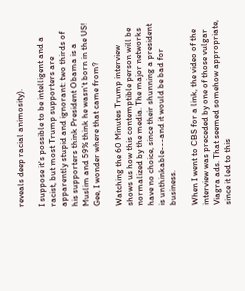reveals deep racial animosity).

I suppose it's possible to be intelligent and a racist, but most Trump supporters are apparently stupid and ignorant: two thirds of his supporters think President Obama is a Muslim and 59% think he wasn't born in the US! Gee, I wonder where that came from?

Watching the 60 Minutes Trump interview shows us how this contemptible person will be normalized by the media. The major networks have no choice, since their shunning a president is unthinkable---and it would be bad for business.

When I went to CBS for a link, the video of the interview was preceded by one of those vulgar Viagra ads. That seemed somehow appropriate, since it led to this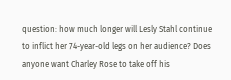question: how much longer will Lesly Stahl continue to inflict her 74-year-old legs on her audience? Does anyone want Charley Rose to take off his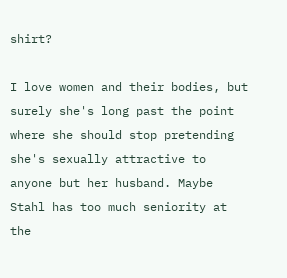shirt?

I love women and their bodies, but surely she's long past the point where she should stop pretending she's sexually attractive to anyone but her husband. Maybe Stahl has too much seniority at the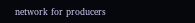network for producers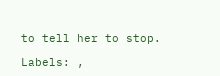to tell her to stop.

Labels: ,